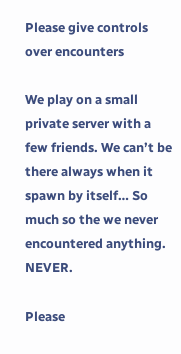Please give controls over encounters

We play on a small private server with a few friends. We can’t be there always when it spawn by itself… So much so the we never encountered anything. NEVER.

Please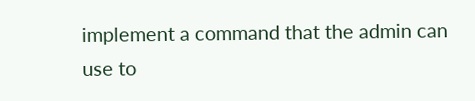implement a command that the admin can use to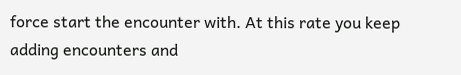force start the encounter with. At this rate you keep adding encounters and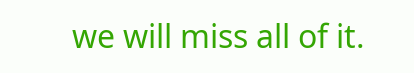we will miss all of it.